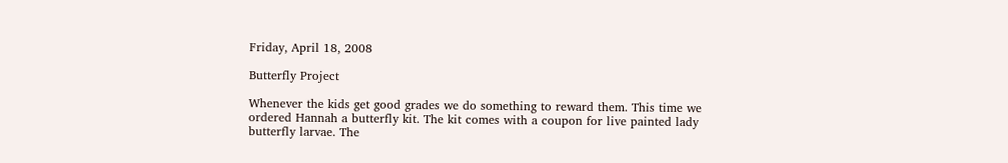Friday, April 18, 2008

Butterfly Project

Whenever the kids get good grades we do something to reward them. This time we ordered Hannah a butterfly kit. The kit comes with a coupon for live painted lady butterfly larvae. The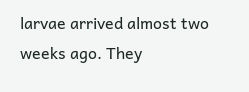larvae arrived almost two weeks ago. They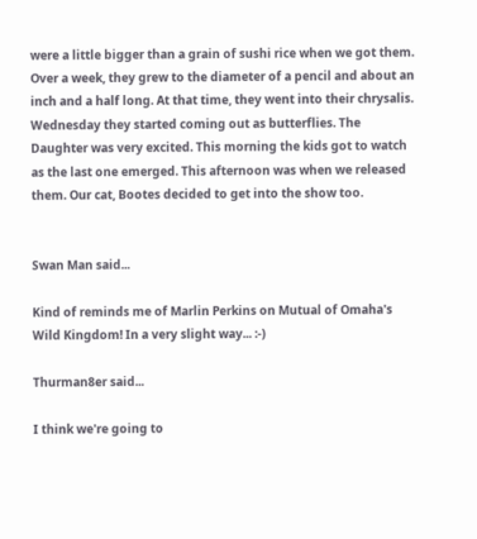were a little bigger than a grain of sushi rice when we got them. Over a week, they grew to the diameter of a pencil and about an inch and a half long. At that time, they went into their chrysalis. Wednesday they started coming out as butterflies. The Daughter was very excited. This morning the kids got to watch as the last one emerged. This afternoon was when we released them. Our cat, Bootes decided to get into the show too.


Swan Man said...

Kind of reminds me of Marlin Perkins on Mutual of Omaha's Wild Kingdom! In a very slight way... :-)

Thurman8er said...

I think we're going to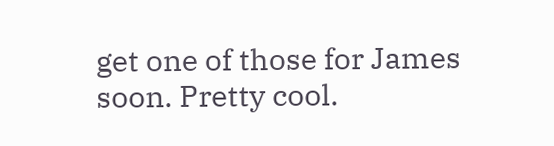get one of those for James soon. Pretty cool.